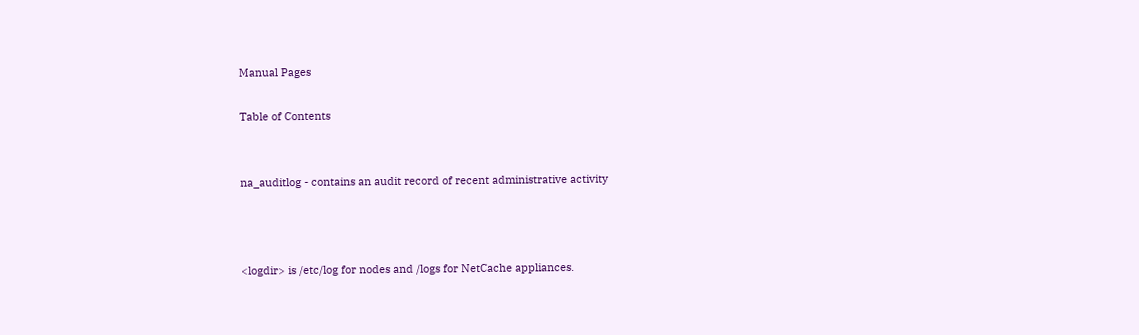Manual Pages

Table of Contents


na_auditlog - contains an audit record of recent administrative activity



<logdir> is /etc/log for nodes and /logs for NetCache appliances.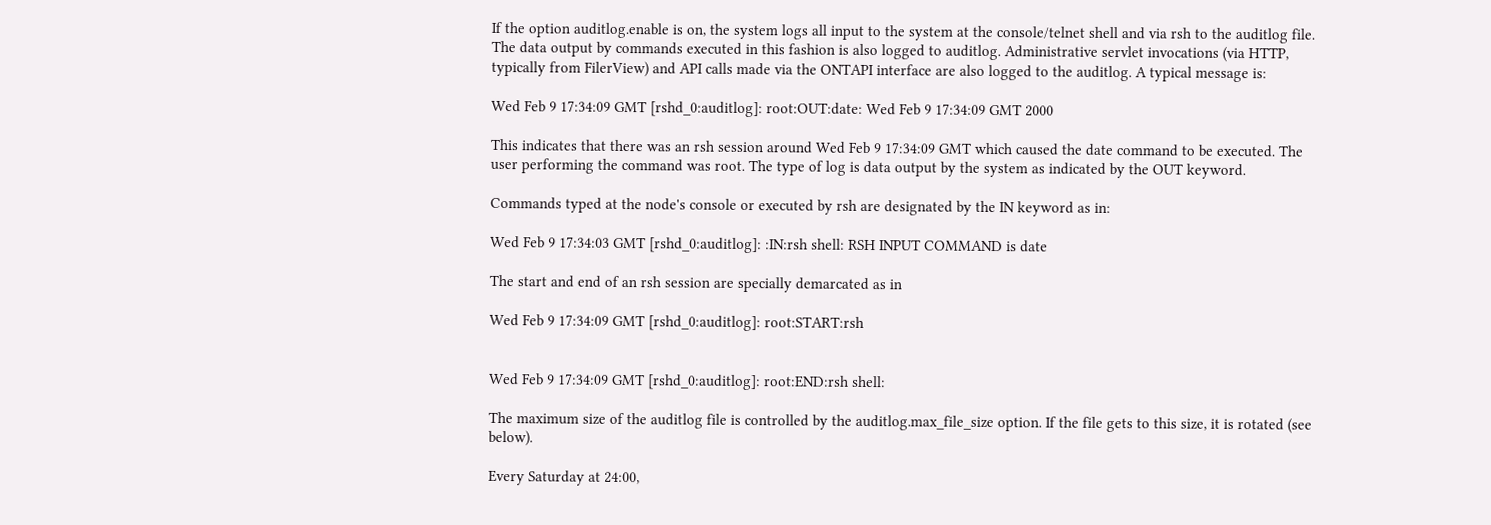If the option auditlog.enable is on, the system logs all input to the system at the console/telnet shell and via rsh to the auditlog file. The data output by commands executed in this fashion is also logged to auditlog. Administrative servlet invocations (via HTTP, typically from FilerView) and API calls made via the ONTAPI interface are also logged to the auditlog. A typical message is:

Wed Feb 9 17:34:09 GMT [rshd_0:auditlog]: root:OUT:date: Wed Feb 9 17:34:09 GMT 2000

This indicates that there was an rsh session around Wed Feb 9 17:34:09 GMT which caused the date command to be executed. The user performing the command was root. The type of log is data output by the system as indicated by the OUT keyword.

Commands typed at the node's console or executed by rsh are designated by the IN keyword as in:

Wed Feb 9 17:34:03 GMT [rshd_0:auditlog]: :IN:rsh shell: RSH INPUT COMMAND is date

The start and end of an rsh session are specially demarcated as in

Wed Feb 9 17:34:09 GMT [rshd_0:auditlog]: root:START:rsh


Wed Feb 9 17:34:09 GMT [rshd_0:auditlog]: root:END:rsh shell:

The maximum size of the auditlog file is controlled by the auditlog.max_file_size option. If the file gets to this size, it is rotated (see below).

Every Saturday at 24:00,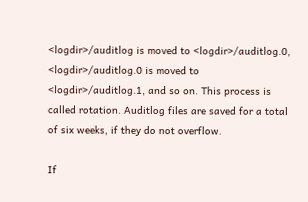<logdir>/auditlog is moved to <logdir>/auditlog.0, <logdir>/auditlog.0 is moved to <logdir>/auditlog.1, and so on. This process is called rotation. Auditlog files are saved for a total of six weeks, if they do not overflow.

If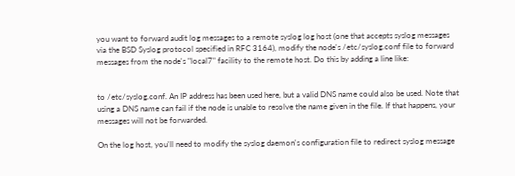you want to forward audit log messages to a remote syslog log host (one that accepts syslog messages via the BSD Syslog protocol specified in RFC 3164), modify the node's /etc/syslog.conf file to forward messages from the node's "local7" facility to the remote host. Do this by adding a line like:


to /etc/syslog.conf. An IP address has been used here, but a valid DNS name could also be used. Note that using a DNS name can fail if the node is unable to resolve the name given in the file. If that happens, your messages will not be forwarded.

On the log host, you'll need to modify the syslog daemon's configuration file to redirect syslog message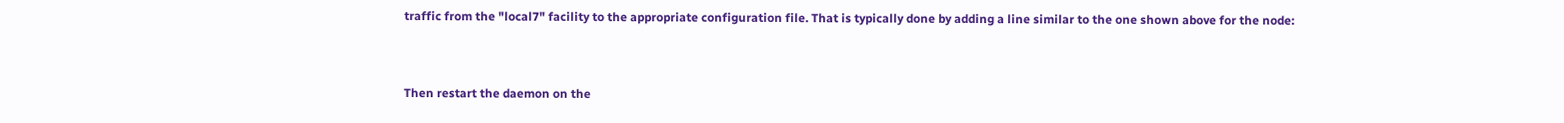traffic from the "local7" facility to the appropriate configuration file. That is typically done by adding a line similar to the one shown above for the node:


Then restart the daemon on the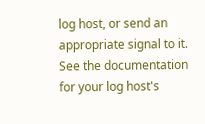log host, or send an appropriate signal to it. See the documentation for your log host's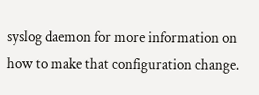syslog daemon for more information on how to make that configuration change.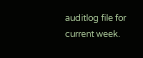auditlog file for current week.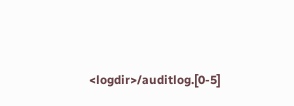<logdir>/auditlog.[0-5]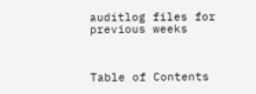auditlog files for previous weeks



Table of Contents